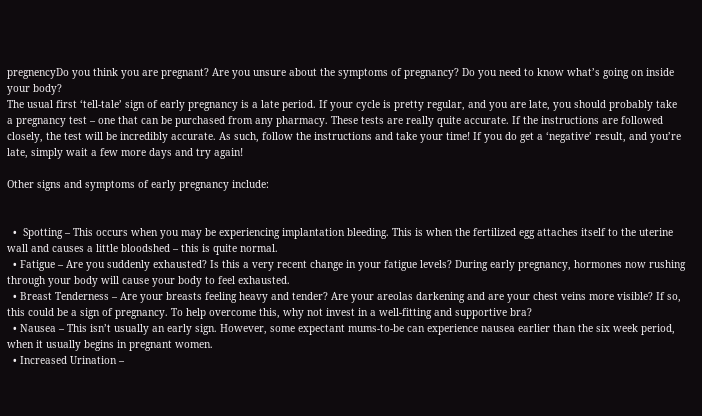pregnencyDo you think you are pregnant? Are you unsure about the symptoms of pregnancy? Do you need to know what’s going on inside your body?
The usual first ‘tell-tale’ sign of early pregnancy is a late period. If your cycle is pretty regular, and you are late, you should probably take a pregnancy test – one that can be purchased from any pharmacy. These tests are really quite accurate. If the instructions are followed closely, the test will be incredibly accurate. As such, follow the instructions and take your time! If you do get a ‘negative’ result, and you’re late, simply wait a few more days and try again!

Other signs and symptoms of early pregnancy include:


  •  Spotting – This occurs when you may be experiencing implantation bleeding. This is when the fertilized egg attaches itself to the uterine wall and causes a little bloodshed – this is quite normal.
  • Fatigue – Are you suddenly exhausted? Is this a very recent change in your fatigue levels? During early pregnancy, hormones now rushing through your body will cause your body to feel exhausted.
  • Breast Tenderness – Are your breasts feeling heavy and tender? Are your areolas darkening and are your chest veins more visible? If so, this could be a sign of pregnancy. To help overcome this, why not invest in a well-fitting and supportive bra?
  • Nausea – This isn’t usually an early sign. However, some expectant mums-to-be can experience nausea earlier than the six week period, when it usually begins in pregnant women.
  • Increased Urination –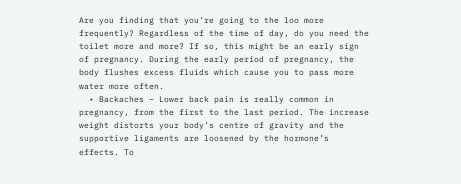Are you finding that you’re going to the loo more frequently? Regardless of the time of day, do you need the toilet more and more? If so, this might be an early sign of pregnancy. During the early period of pregnancy, the body flushes excess fluids which cause you to pass more water more often.
  • Backaches – Lower back pain is really common in pregnancy, from the first to the last period. The increase weight distorts your body’s centre of gravity and the supportive ligaments are loosened by the hormone’s effects. To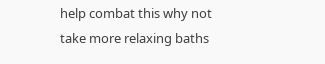help combat this why not take more relaxing baths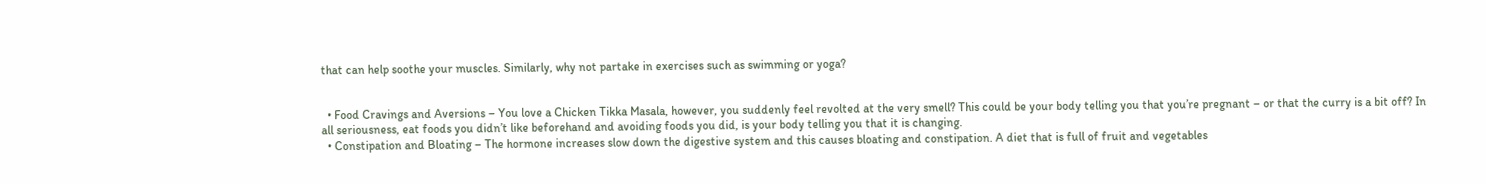that can help soothe your muscles. Similarly, why not partake in exercises such as swimming or yoga?


  • Food Cravings and Aversions – You love a Chicken Tikka Masala, however, you suddenly feel revolted at the very smell? This could be your body telling you that you’re pregnant – or that the curry is a bit off? In all seriousness, eat foods you didn’t like beforehand and avoiding foods you did, is your body telling you that it is changing.
  • Constipation and Bloating – The hormone increases slow down the digestive system and this causes bloating and constipation. A diet that is full of fruit and vegetables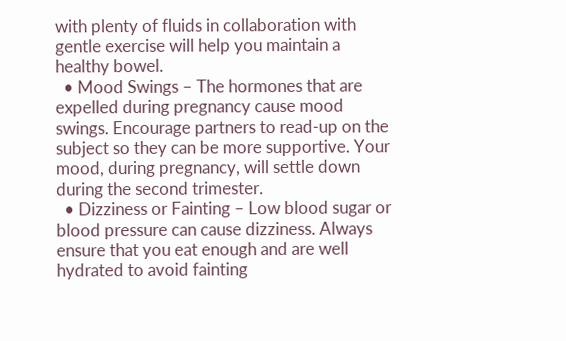with plenty of fluids in collaboration with gentle exercise will help you maintain a healthy bowel.
  • Mood Swings – The hormones that are expelled during pregnancy cause mood swings. Encourage partners to read-up on the subject so they can be more supportive. Your mood, during pregnancy, will settle down during the second trimester.
  • Dizziness or Fainting – Low blood sugar or blood pressure can cause dizziness. Always ensure that you eat enough and are well hydrated to avoid fainting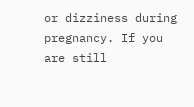or dizziness during pregnancy. If you are still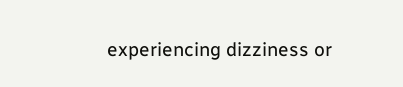experiencing dizziness or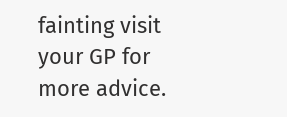fainting visit your GP for more advice.